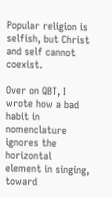Popular religion is selfish, but Christ and self cannot coexist.

Over on QBT, I wrote how a bad habit in nomenclature ignores the horizontal element in singing, toward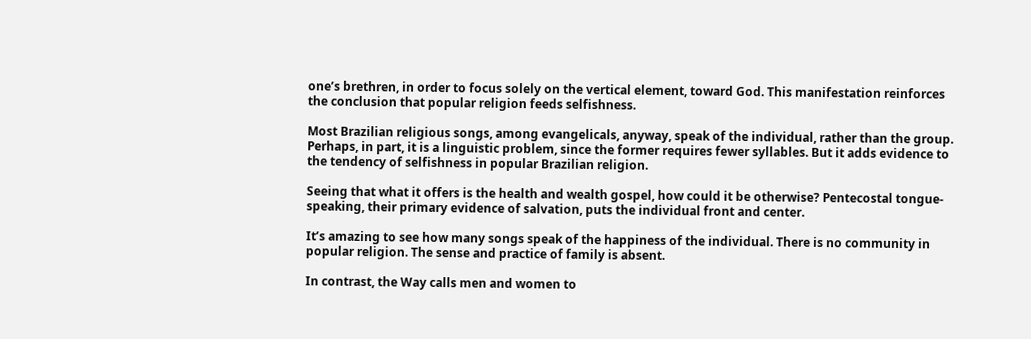one’s brethren, in order to focus solely on the vertical element, toward God. This manifestation reinforces the conclusion that popular religion feeds selfishness.

Most Brazilian religious songs, among evangelicals, anyway, speak of the individual, rather than the group. Perhaps, in part, it is a linguistic problem, since the former requires fewer syllables. But it adds evidence to the tendency of selfishness in popular Brazilian religion.

Seeing that what it offers is the health and wealth gospel, how could it be otherwise? Pentecostal tongue-speaking, their primary evidence of salvation, puts the individual front and center.

It’s amazing to see how many songs speak of the happiness of the individual. There is no community in popular religion. The sense and practice of family is absent.

In contrast, the Way calls men and women to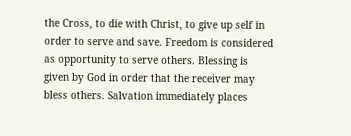the Cross, to die with Christ, to give up self in order to serve and save. Freedom is considered as opportunity to serve others. Blessing is given by God in order that the receiver may bless others. Salvation immediately places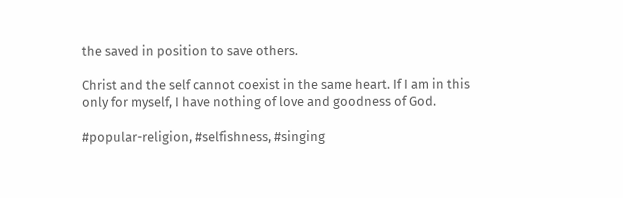the saved in position to save others.

Christ and the self cannot coexist in the same heart. If I am in this only for myself, I have nothing of love and goodness of God.

#popular-religion, #selfishness, #singing